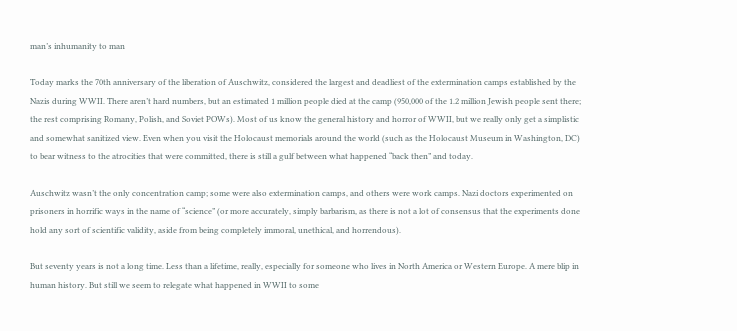man’s inhumanity to man

Today marks the 70th anniversary of the liberation of Auschwitz, considered the largest and deadliest of the extermination camps established by the Nazis during WWII. There aren’t hard numbers, but an estimated 1 million people died at the camp (950,000 of the 1.2 million Jewish people sent there; the rest comprising Romany, Polish, and Soviet POWs). Most of us know the general history and horror of WWII, but we really only get a simplistic and somewhat sanitized view. Even when you visit the Holocaust memorials around the world (such as the Holocaust Museum in Washington, DC) to bear witness to the atrocities that were committed, there is still a gulf between what happened “back then” and today.

Auschwitz wasn’t the only concentration camp; some were also extermination camps, and others were work camps. Nazi doctors experimented on prisoners in horrific ways in the name of “science” (or more accurately, simply barbarism, as there is not a lot of consensus that the experiments done hold any sort of scientific validity, aside from being completely immoral, unethical, and horrendous).

But seventy years is not a long time. Less than a lifetime, really, especially for someone who lives in North America or Western Europe. A mere blip in human history. But still we seem to relegate what happened in WWII to some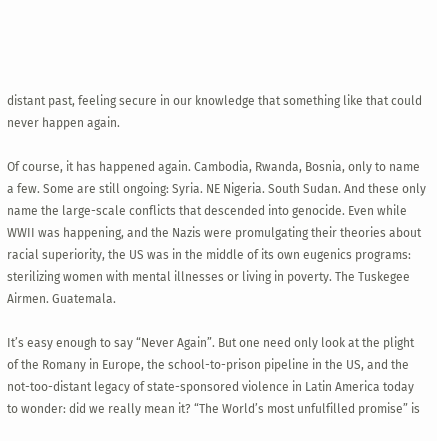distant past, feeling secure in our knowledge that something like that could never happen again.

Of course, it has happened again. Cambodia, Rwanda, Bosnia, only to name a few. Some are still ongoing: Syria. NE Nigeria. South Sudan. And these only name the large-scale conflicts that descended into genocide. Even while WWII was happening, and the Nazis were promulgating their theories about racial superiority, the US was in the middle of its own eugenics programs: sterilizing women with mental illnesses or living in poverty. The Tuskegee Airmen. Guatemala.

It’s easy enough to say “Never Again”. But one need only look at the plight of the Romany in Europe, the school-to-prison pipeline in the US, and the not-too-distant legacy of state-sponsored violence in Latin America today to wonder: did we really mean it? “The World’s most unfulfilled promise” is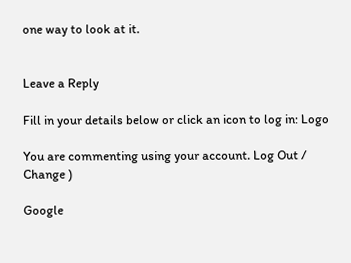one way to look at it.


Leave a Reply

Fill in your details below or click an icon to log in: Logo

You are commenting using your account. Log Out /  Change )

Google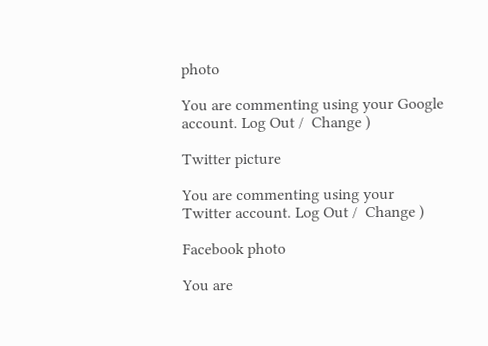photo

You are commenting using your Google account. Log Out /  Change )

Twitter picture

You are commenting using your Twitter account. Log Out /  Change )

Facebook photo

You are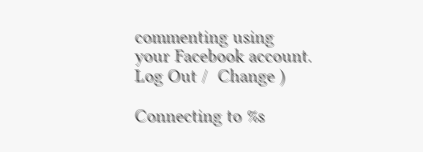commenting using your Facebook account. Log Out /  Change )

Connecting to %s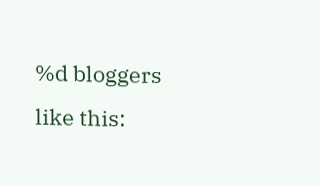%d bloggers like this: